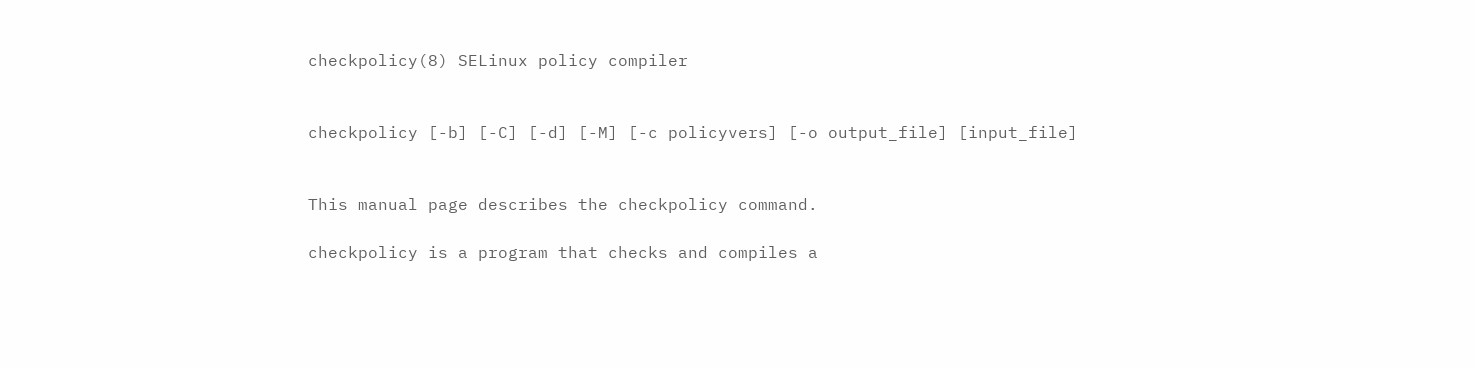checkpolicy(8) SELinux policy compiler


checkpolicy [-b] [-C] [-d] [-M] [-c policyvers] [-o output_file] [input_file]


This manual page describes the checkpolicy command.

checkpolicy is a program that checks and compiles a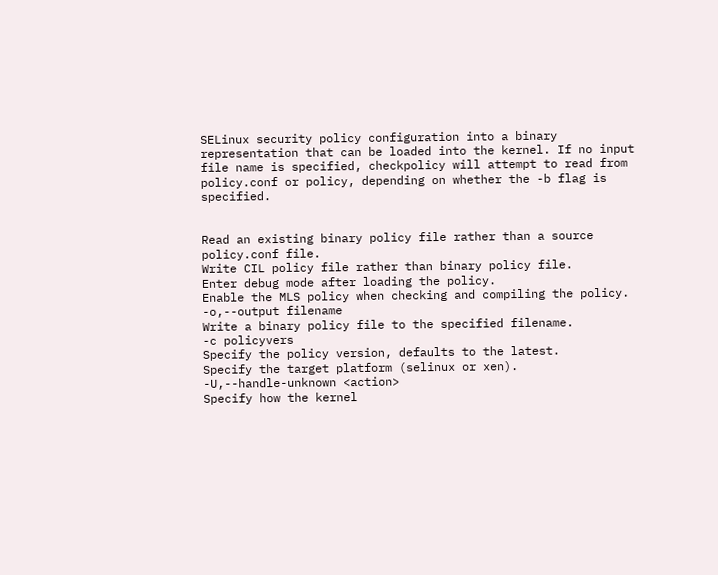SELinux security policy configuration into a binary representation that can be loaded into the kernel. If no input file name is specified, checkpolicy will attempt to read from policy.conf or policy, depending on whether the -b flag is specified.


Read an existing binary policy file rather than a source policy.conf file.
Write CIL policy file rather than binary policy file.
Enter debug mode after loading the policy.
Enable the MLS policy when checking and compiling the policy.
-o,--output filename
Write a binary policy file to the specified filename.
-c policyvers
Specify the policy version, defaults to the latest.
Specify the target platform (selinux or xen).
-U,--handle-unknown <action>
Specify how the kernel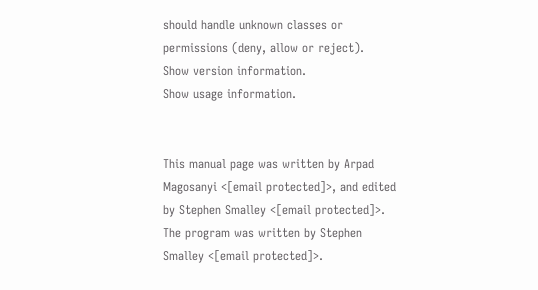should handle unknown classes or permissions (deny, allow or reject).
Show version information.
Show usage information.


This manual page was written by Arpad Magosanyi <[email protected]>, and edited by Stephen Smalley <[email protected]>. The program was written by Stephen Smalley <[email protected]>.